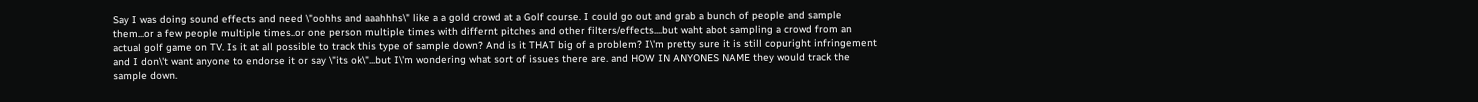Say I was doing sound effects and need \"oohhs and aaahhhs\" like a a gold crowd at a Golf course. I could go out and grab a bunch of people and sample them...or a few people multiple times..or one person multiple times with differnt pitches and other filters/effects....but waht abot sampling a crowd from an actual golf game on TV. Is it at all possible to track this type of sample down? And is it THAT big of a problem? I\'m pretty sure it is still copuright infringement and I don\'t want anyone to endorse it or say \"its ok\"...but I\'m wondering what sort of issues there are. and HOW IN ANYONES NAME they would track the sample down.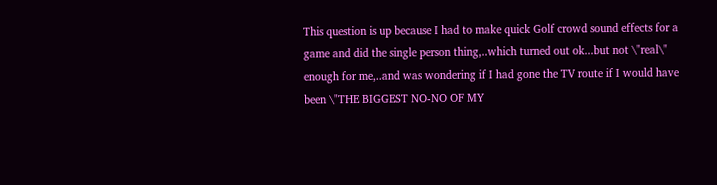This question is up because I had to make quick Golf crowd sound effects for a game and did the single person thing,..which turned out ok...but not \"real\" enough for me,..and was wondering if I had gone the TV route if I would have been \"THE BIGGEST NO-NO OF MY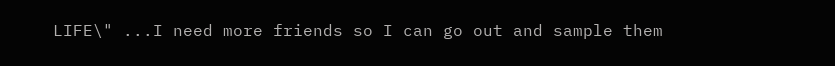LIFE\" ...I need more friends so I can go out and sample them